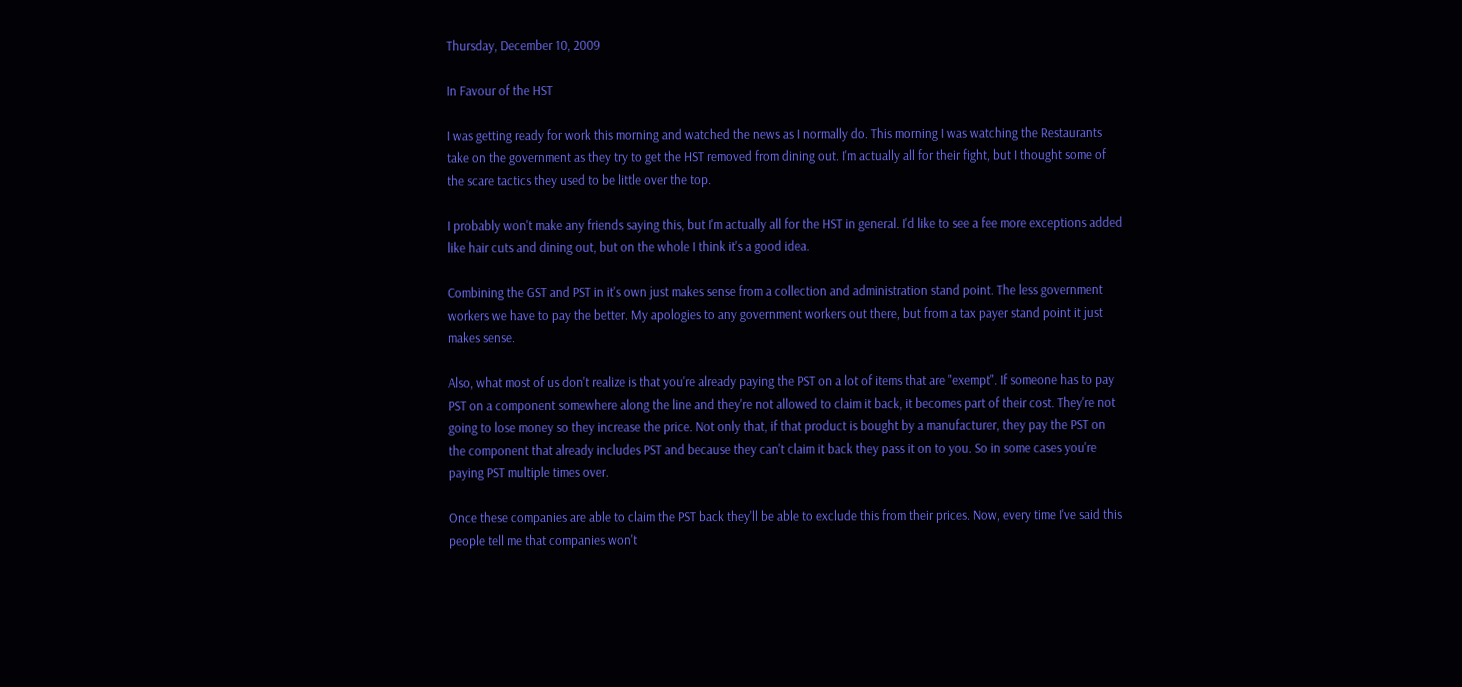Thursday, December 10, 2009

In Favour of the HST

I was getting ready for work this morning and watched the news as I normally do. This morning I was watching the Restaurants take on the government as they try to get the HST removed from dining out. I'm actually all for their fight, but I thought some of the scare tactics they used to be little over the top.

I probably won't make any friends saying this, but I'm actually all for the HST in general. I'd like to see a fee more exceptions added like hair cuts and dining out, but on the whole I think it's a good idea.

Combining the GST and PST in it's own just makes sense from a collection and administration stand point. The less government workers we have to pay the better. My apologies to any government workers out there, but from a tax payer stand point it just makes sense.

Also, what most of us don't realize is that you're already paying the PST on a lot of items that are "exempt". If someone has to pay PST on a component somewhere along the line and they're not allowed to claim it back, it becomes part of their cost. They're not going to lose money so they increase the price. Not only that, if that product is bought by a manufacturer, they pay the PST on the component that already includes PST and because they can't claim it back they pass it on to you. So in some cases you're paying PST multiple times over.

Once these companies are able to claim the PST back they'll be able to exclude this from their prices. Now, every time I've said this people tell me that companies won't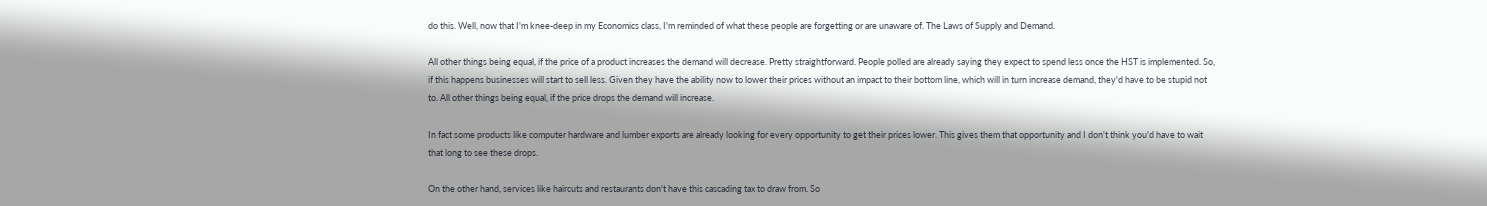do this. Well, now that I'm knee-deep in my Economics class, I'm reminded of what these people are forgetting or are unaware of. The Laws of Supply and Demand.

All other things being equal, if the price of a product increases the demand will decrease. Pretty straightforward. People polled are already saying they expect to spend less once the HST is implemented. So, if this happens businesses will start to sell less. Given they have the ability now to lower their prices without an impact to their bottom line, which will in turn increase demand, they'd have to be stupid not to. All other things being equal, if the price drops the demand will increase.

In fact some products like computer hardware and lumber exports are already looking for every opportunity to get their prices lower. This gives them that opportunity and I don't think you'd have to wait that long to see these drops.

On the other hand, services like haircuts and restaurants don't have this cascading tax to draw from. So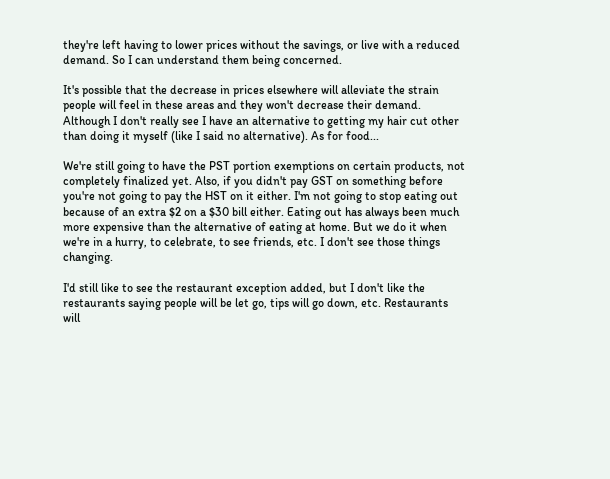they're left having to lower prices without the savings, or live with a reduced demand. So I can understand them being concerned.

It's possible that the decrease in prices elsewhere will alleviate the strain people will feel in these areas and they won't decrease their demand. Although I don't really see I have an alternative to getting my hair cut other than doing it myself (like I said no alternative). As for food...

We're still going to have the PST portion exemptions on certain products, not completely finalized yet. Also, if you didn't pay GST on something before you're not going to pay the HST on it either. I'm not going to stop eating out because of an extra $2 on a $30 bill either. Eating out has always been much more expensive than the alternative of eating at home. But we do it when we're in a hurry, to celebrate, to see friends, etc. I don't see those things changing.

I'd still like to see the restaurant exception added, but I don't like the restaurants saying people will be let go, tips will go down, etc. Restaurants will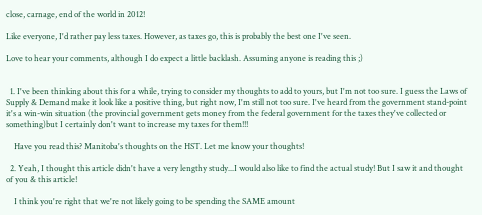close, carnage, end of the world in 2012!

Like everyone, I'd rather pay less taxes. However, as taxes go, this is probably the best one I've seen.

Love to hear your comments, although I do expect a little backlash. Assuming anyone is reading this ;)


  1. I've been thinking about this for a while, trying to consider my thoughts to add to yours, but I'm not too sure. I guess the Laws of Supply & Demand make it look like a positive thing, but right now, I'm still not too sure. I've heard from the government stand-point it's a win-win situation (the provincial government gets money from the federal government for the taxes they've collected or something)but I certainly don't want to increase my taxes for them!!!

    Have you read this? Manitoba's thoughts on the HST. Let me know your thoughts!

  2. Yeah, I thought this article didn't have a very lengthy study...I would also like to find the actual study! But I saw it and thought of you & this article!

    I think you're right that we're not likely going to be spending the SAME amount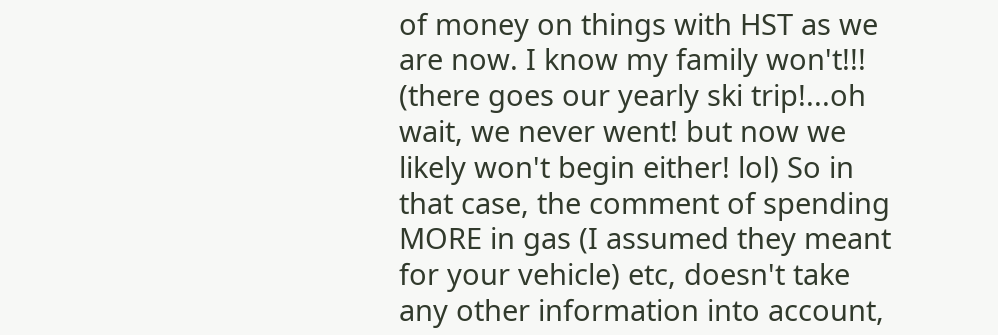of money on things with HST as we are now. I know my family won't!!! (there goes our yearly ski trip!...oh wait, we never went! but now we likely won't begin either! lol) So in that case, the comment of spending MORE in gas (I assumed they meant for your vehicle) etc, doesn't take any other information into account,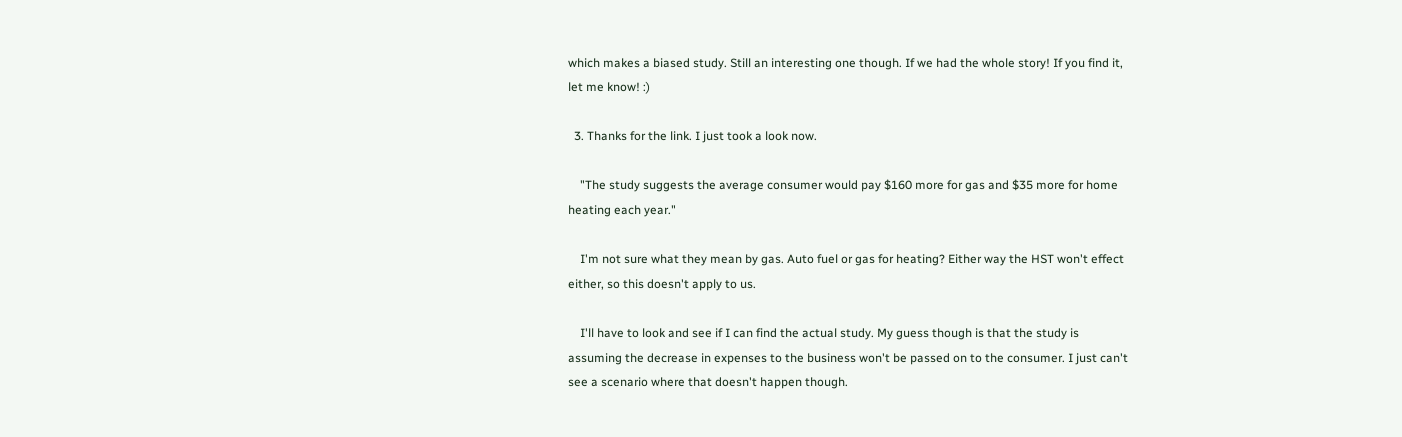which makes a biased study. Still an interesting one though. If we had the whole story! If you find it, let me know! :)

  3. Thanks for the link. I just took a look now.

    "The study suggests the average consumer would pay $160 more for gas and $35 more for home heating each year."

    I'm not sure what they mean by gas. Auto fuel or gas for heating? Either way the HST won't effect either, so this doesn't apply to us.

    I'll have to look and see if I can find the actual study. My guess though is that the study is assuming the decrease in expenses to the business won't be passed on to the consumer. I just can't see a scenario where that doesn't happen though.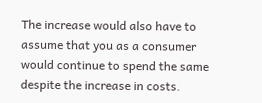The increase would also have to assume that you as a consumer would continue to spend the same despite the increase in costs.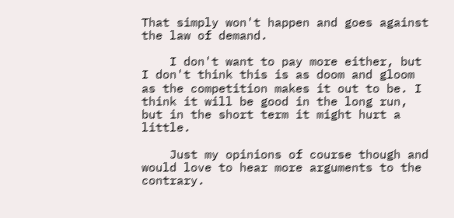That simply won't happen and goes against the law of demand.

    I don't want to pay more either, but I don't think this is as doom and gloom as the competition makes it out to be. I think it will be good in the long run, but in the short term it might hurt a little.

    Just my opinions of course though and would love to hear more arguments to the contrary.